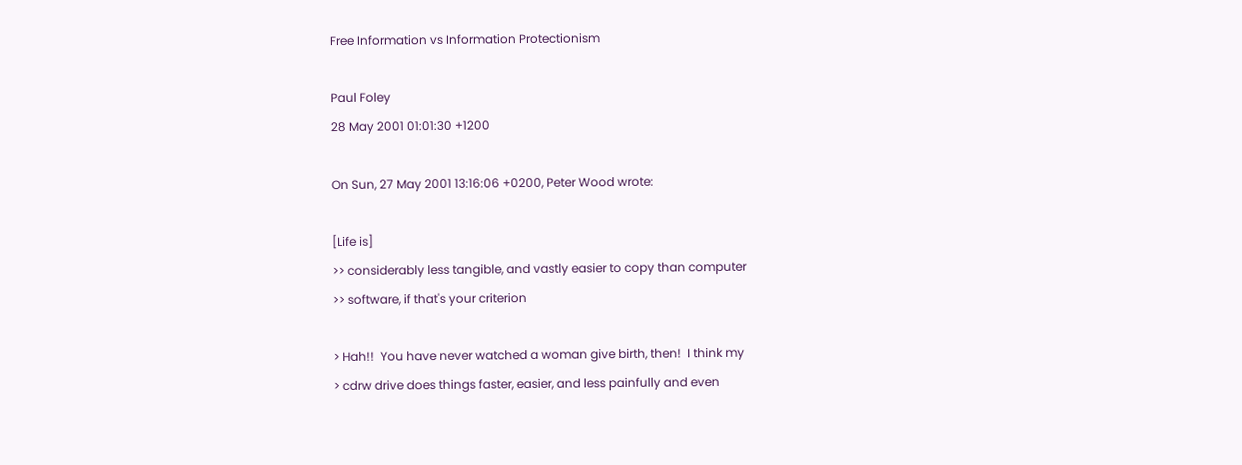Free Information vs Information Protectionism

Paul Foley
28 May 2001 01:01:30 +1200

On Sun, 27 May 2001 13:16:06 +0200, Peter Wood wrote:

[Life is]
>> considerably less tangible, and vastly easier to copy than computer
>> software, if that's your criterion

> Hah!!  You have never watched a woman give birth, then!  I think my
> cdrw drive does things faster, easier, and less painfully and even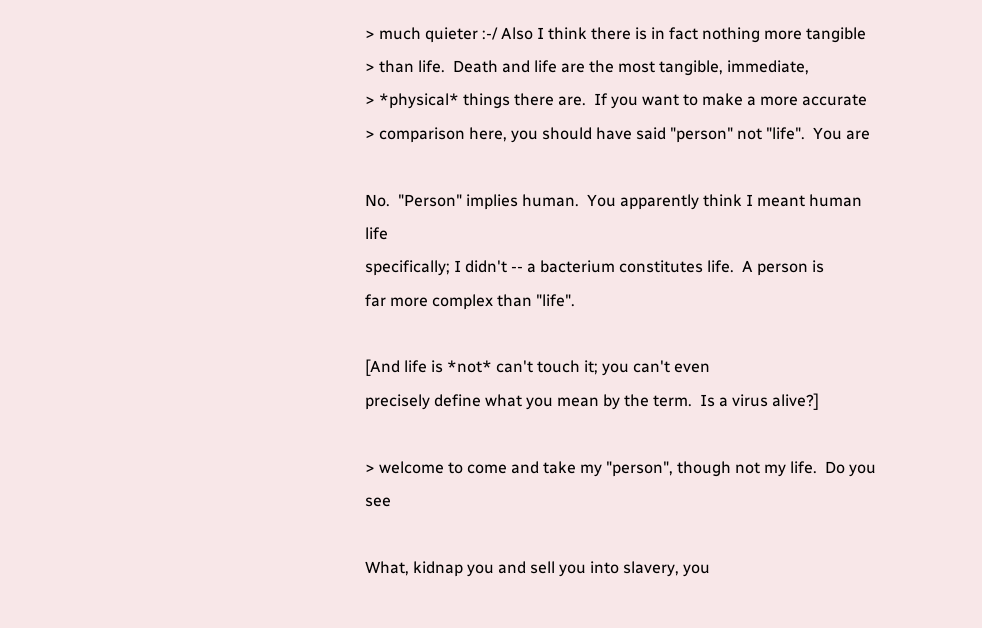> much quieter :-/ Also I think there is in fact nothing more tangible
> than life.  Death and life are the most tangible, immediate,
> *physical* things there are.  If you want to make a more accurate
> comparison here, you should have said "person" not "life".  You are

No.  "Person" implies human.  You apparently think I meant human life
specifically; I didn't -- a bacterium constitutes life.  A person is
far more complex than "life".

[And life is *not* can't touch it; you can't even
precisely define what you mean by the term.  Is a virus alive?]

> welcome to come and take my "person", though not my life.  Do you see

What, kidnap you and sell you into slavery, you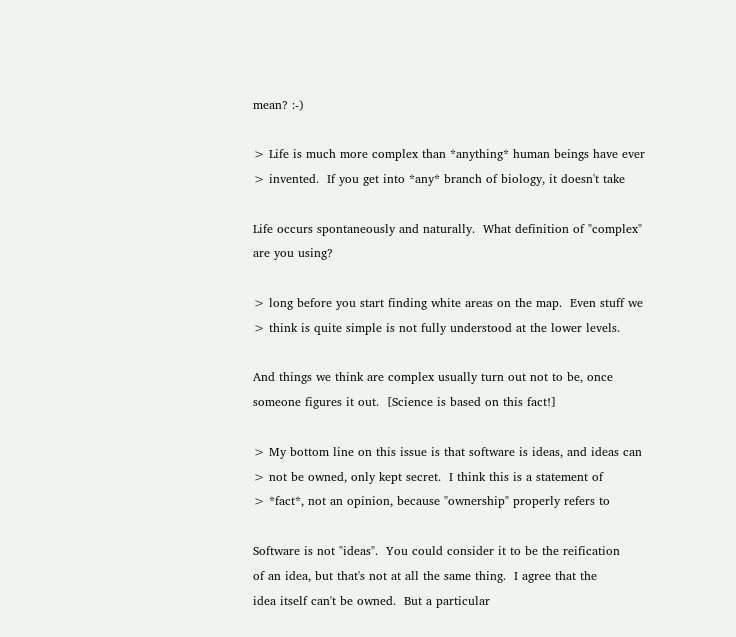mean? :-)

> Life is much more complex than *anything* human beings have ever
> invented.  If you get into *any* branch of biology, it doesn't take

Life occurs spontaneously and naturally.  What definition of "complex"
are you using?

> long before you start finding white areas on the map.  Even stuff we
> think is quite simple is not fully understood at the lower levels.

And things we think are complex usually turn out not to be, once
someone figures it out.  [Science is based on this fact!]

> My bottom line on this issue is that software is ideas, and ideas can
> not be owned, only kept secret.  I think this is a statement of
> *fact*, not an opinion, because "ownership" properly refers to

Software is not "ideas".  You could consider it to be the reification
of an idea, but that's not at all the same thing.  I agree that the
idea itself can't be owned.  But a particular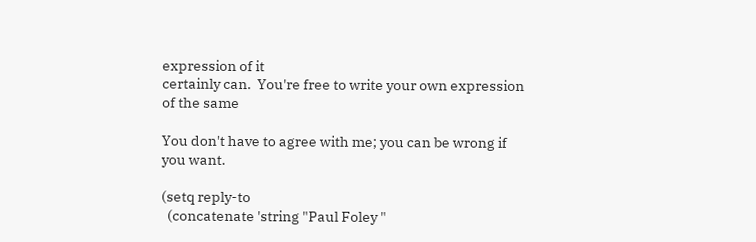expression of it
certainly can.  You're free to write your own expression of the same

You don't have to agree with me; you can be wrong if you want.

(setq reply-to
  (concatenate 'string "Paul Foley "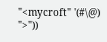"<mycroft" '(#\@) ">"))